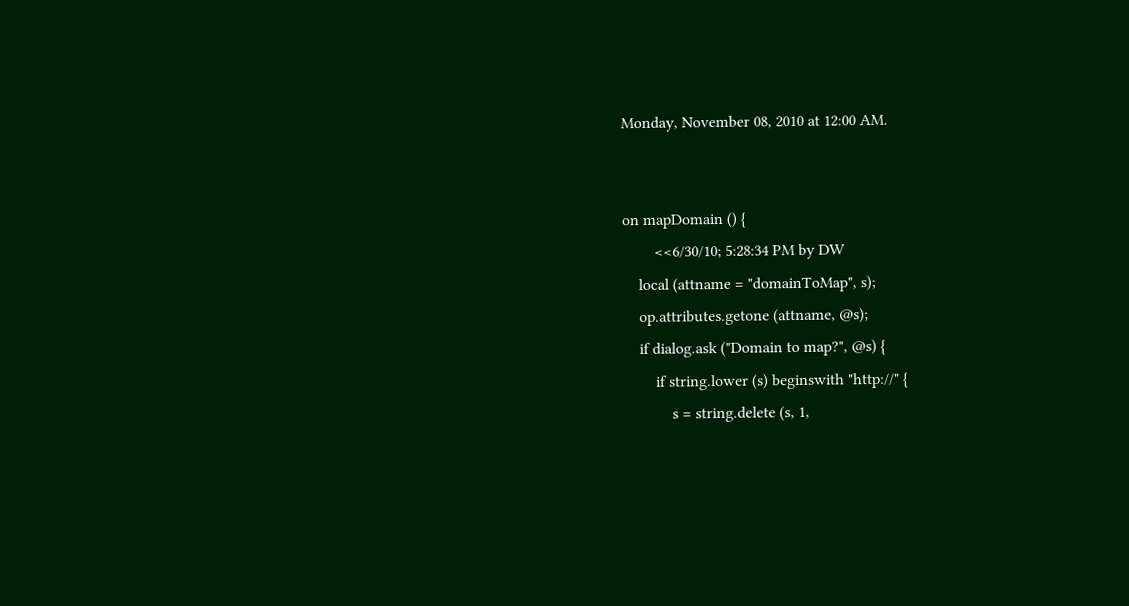Monday, November 08, 2010 at 12:00 AM.


on mapDomain () {
        <<6/30/10; 5:28:34 PM by DW
    local (attname = "domainToMap", s);
    op.attributes.getone (attname, @s);
    if dialog.ask ("Domain to map?", @s) {
        if string.lower (s) beginswith "http://" {
            s = string.delete (s, 1,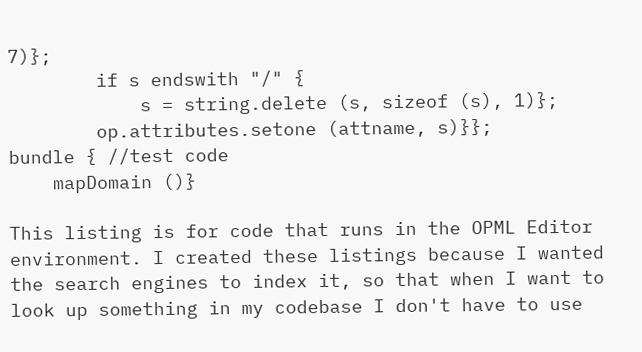7)};
        if s endswith "/" {
            s = string.delete (s, sizeof (s), 1)};
        op.attributes.setone (attname, s)}};
bundle { //test code
    mapDomain ()}

This listing is for code that runs in the OPML Editor environment. I created these listings because I wanted the search engines to index it, so that when I want to look up something in my codebase I don't have to use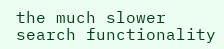the much slower search functionality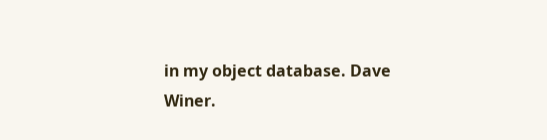in my object database. Dave Winer.